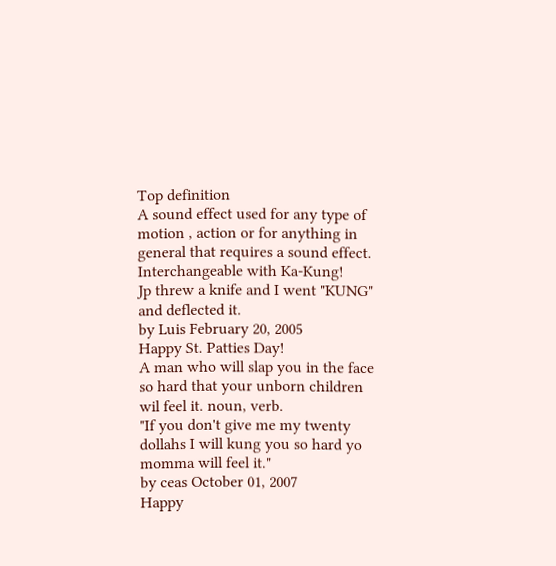Top definition
A sound effect used for any type of motion , action or for anything in general that requires a sound effect. Interchangeable with Ka-Kung!
Jp threw a knife and I went "KUNG" and deflected it.
by Luis February 20, 2005
Happy St. Patties Day!
A man who will slap you in the face so hard that your unborn children wil feel it. noun, verb.
"If you don't give me my twenty dollahs I will kung you so hard yo momma will feel it."
by ceas October 01, 2007
Happy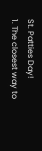St. Patties Day!
1. The closest way to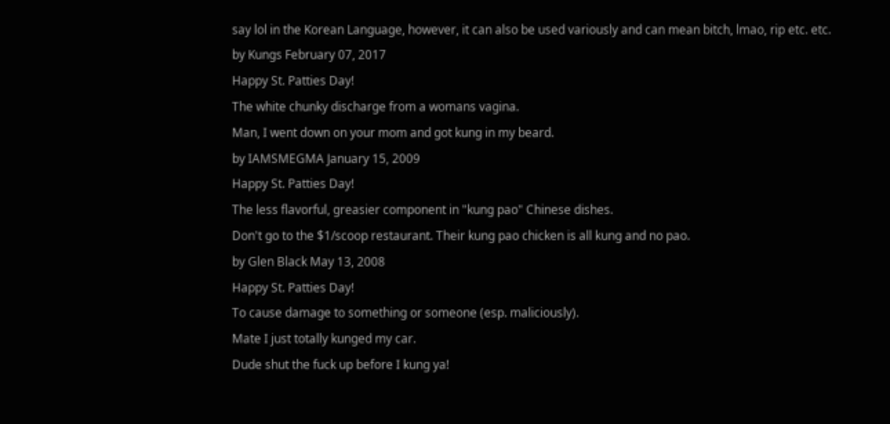say lol in the Korean Language, however, it can also be used variously and can mean bitch, lmao, rip etc. etc.
by Kungs February 07, 2017
Happy St. Patties Day!
The white chunky discharge from a womans vagina.
Man, I went down on your mom and got kung in my beard.
by IAMSMEGMA January 15, 2009
Happy St. Patties Day!
The less flavorful, greasier component in "kung pao" Chinese dishes.
Don't go to the $1/scoop restaurant. Their kung pao chicken is all kung and no pao.
by Glen Black May 13, 2008
Happy St. Patties Day!
To cause damage to something or someone (esp. maliciously).
Mate I just totally kunged my car.
Dude shut the fuck up before I kung ya!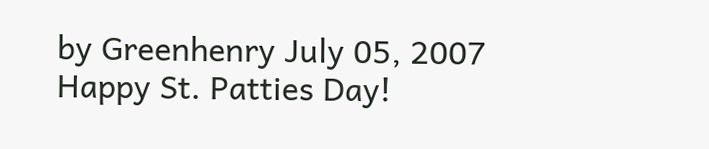by Greenhenry July 05, 2007
Happy St. Patties Day!